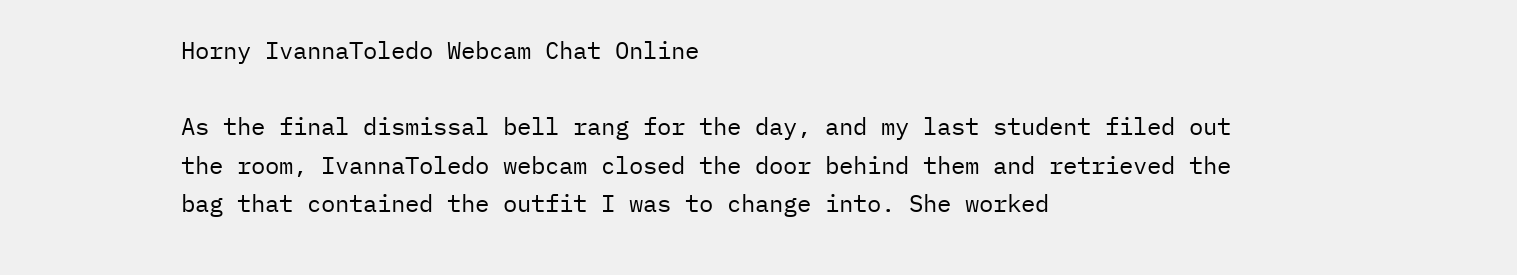Horny IvannaToledo Webcam Chat Online

As the final dismissal bell rang for the day, and my last student filed out the room, IvannaToledo webcam closed the door behind them and retrieved the bag that contained the outfit I was to change into. She worked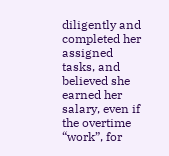diligently and completed her assigned tasks, and believed she earned her salary, even if the overtime “work”, for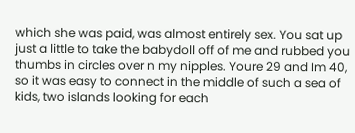which she was paid, was almost entirely sex. You sat up just a little to take the babydoll off of me and rubbed you thumbs in circles over n my nipples. Youre 29 and Im 40, so it was easy to connect in the middle of such a sea of kids, two islands looking for each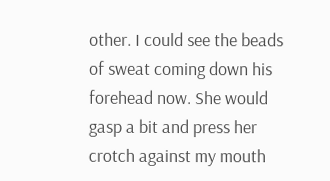other. I could see the beads of sweat coming down his forehead now. She would gasp a bit and press her crotch against my mouth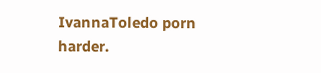IvannaToledo porn harder.